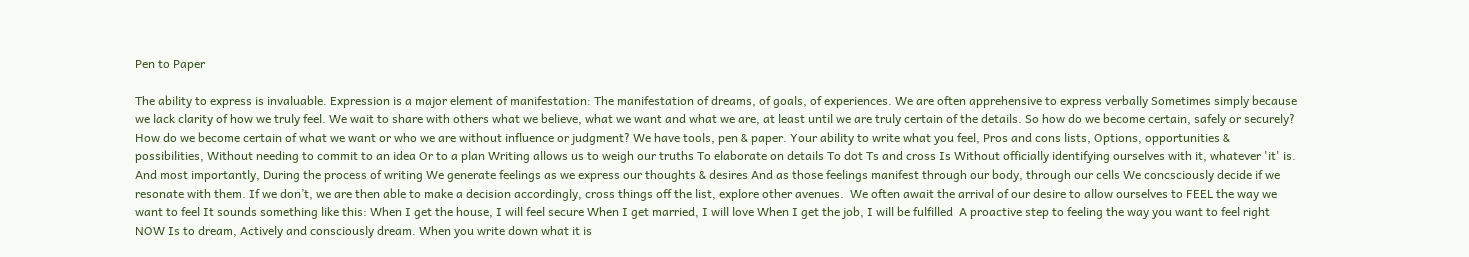Pen to Paper

The ability to express is invaluable. Expression is a major element of manifestation: The manifestation of dreams, of goals, of experiences. We are often apprehensive to express verbally Sometimes simply because we lack clarity of how we truly feel. We wait to share with others what we believe, what we want and what we are, at least until we are truly certain of the details. So how do we become certain, safely or securely? How do we become certain of what we want or who we are without influence or judgment? We have tools, pen & paper. Your ability to write what you feel, Pros and cons lists, Options, opportunities & possibilities, Without needing to commit to an idea Or to a plan Writing allows us to weigh our truths To elaborate on details To dot Ts and cross Is Without officially identifying ourselves with it, whatever 'it' is. And most importantly, During the process of writing We generate feelings as we express our thoughts & desires And as those feelings manifest through our body, through our cells We concsciously decide if we resonate with them. If we don’t, we are then able to make a decision accordingly, cross things off the list, explore other avenues.  We often await the arrival of our desire to allow ourselves to FEEL the way we want to feel It sounds something like this: When I get the house, I will feel secure When I get married, I will love When I get the job, I will be fulfilled  A proactive step to feeling the way you want to feel right NOW Is to dream, Actively and consciously dream. When you write down what it is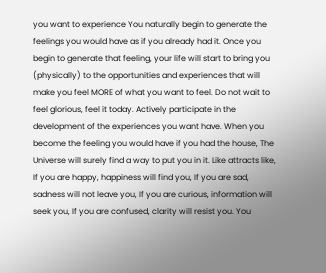you want to experience You naturally begin to generate the feelings you would have as if you already had it. Once you begin to generate that feeling, your life will start to bring you (physically) to the opportunities and experiences that will make you feel MORE of what you want to feel. Do not wait to feel glorious, feel it today. Actively participate in the development of the experiences you want have. When you become the feeling you would have if you had the house, The Universe will surely find a way to put you in it. Like attracts like, If you are happy, happiness will find you, If you are sad, sadness will not leave you, If you are curious, information will seek you, If you are confused, clarity will resist you. You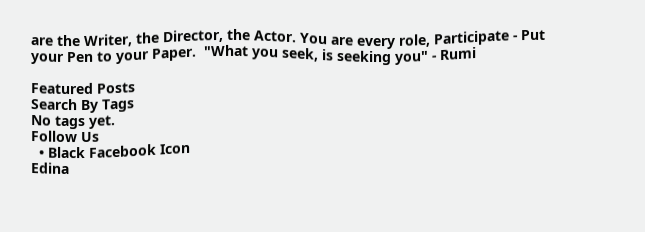are the Writer, the Director, the Actor. You are every role, Participate - Put your Pen to your Paper.  "What you seek, is seeking you" - Rumi

Featured Posts
Search By Tags
No tags yet.
Follow Us
  • Black Facebook Icon
Edina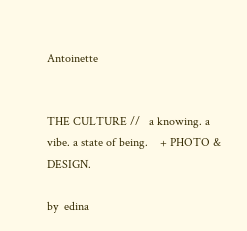Antoinette


THE CULTURE //   a knowing. a vibe. a state of being.    + PHOTO & DESIGN.

by  edina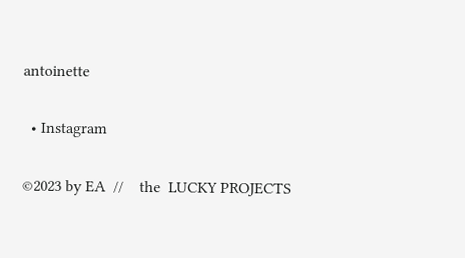antoinette

  • Instagram

©2023 by EA  //    the  LUCKY PROJECTS